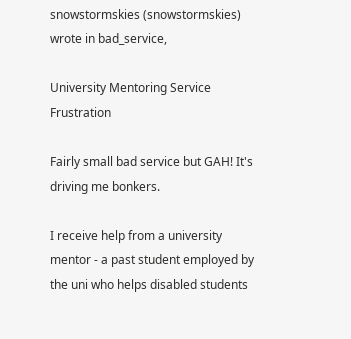snowstormskies (snowstormskies) wrote in bad_service,

University Mentoring Service Frustration

Fairly small bad service but GAH! It's driving me bonkers.

I receive help from a university mentor - a past student employed by the uni who helps disabled students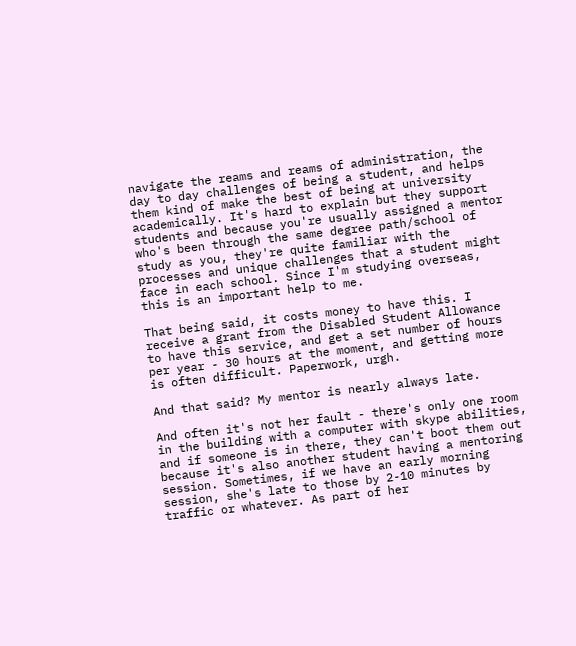navigate the reams and reams of administration, the day to day challenges of being a student, and helps them kind of make the best of being at university academically. It's hard to explain but they support students and because you're usually assigned a mentor who's been through the same degree path/school of study as you, they're quite familiar with the processes and unique challenges that a student might face in each school. Since I'm studying overseas, this is an important help to me.

That being said, it costs money to have this. I receive a grant from the Disabled Student Allowance to have this service, and get a set number of hours per year - 30 hours at the moment, and getting more is often difficult. Paperwork, urgh.

And that said? My mentor is nearly always late.

And often it's not her fault - there's only one room in the building with a computer with skype abilities, and if someone is in there, they can't boot them out because it's also another student having a mentoring session. Sometimes, if we have an early morning session, she's late to those by 2-10 minutes by traffic or whatever. As part of her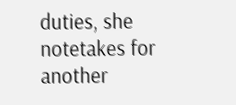duties, she notetakes for another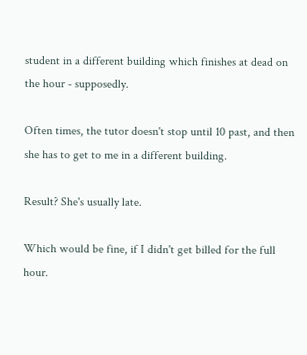student in a different building which finishes at dead on the hour - supposedly.

Often times, the tutor doesn't stop until 10 past, and then she has to get to me in a different building.

Result? She's usually late.

Which would be fine, if I didn't get billed for the full hour.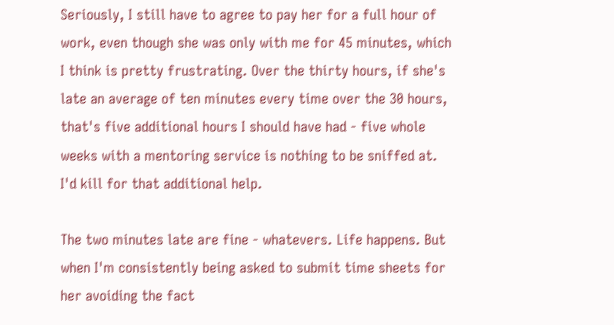Seriously, I still have to agree to pay her for a full hour of work, even though she was only with me for 45 minutes, which I think is pretty frustrating. Over the thirty hours, if she's late an average of ten minutes every time over the 30 hours, that's five additional hours I should have had - five whole weeks with a mentoring service is nothing to be sniffed at. I'd kill for that additional help.

The two minutes late are fine - whatevers. Life happens. But when I'm consistently being asked to submit time sheets for her avoiding the fact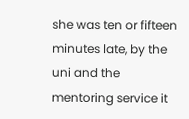she was ten or fifteen minutes late, by the uni and the mentoring service it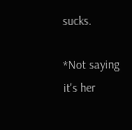sucks.

*Not saying it's her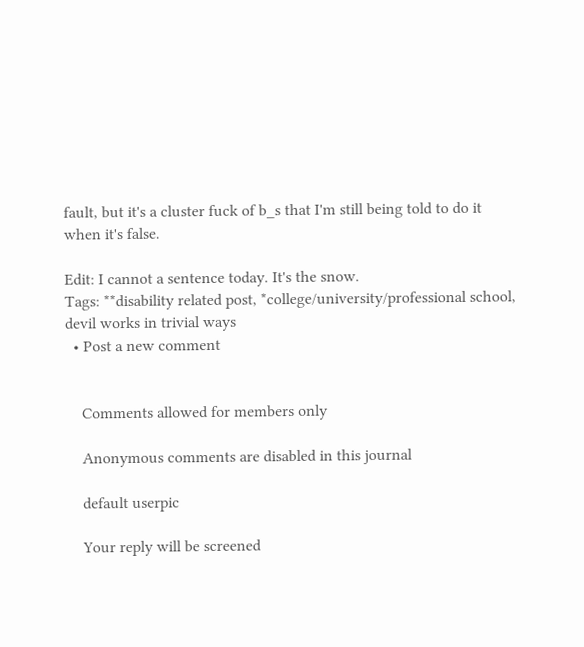fault, but it's a cluster fuck of b_s that I'm still being told to do it when it's false.

Edit: I cannot a sentence today. It's the snow.
Tags: **disability related post, *college/university/professional school, devil works in trivial ways
  • Post a new comment


    Comments allowed for members only

    Anonymous comments are disabled in this journal

    default userpic

    Your reply will be screened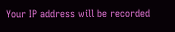Your IP address will be recorded